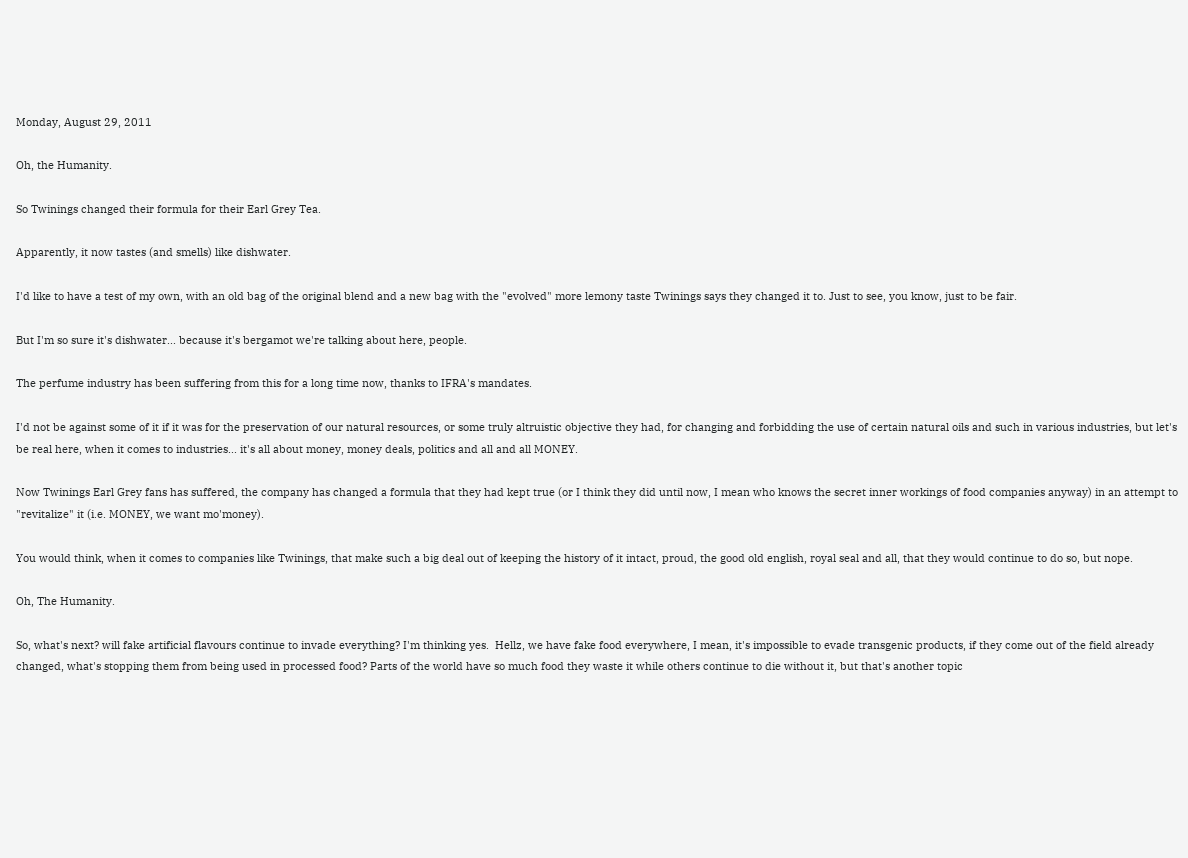Monday, August 29, 2011

Oh, the Humanity.

So Twinings changed their formula for their Earl Grey Tea.

Apparently, it now tastes (and smells) like dishwater.

I'd like to have a test of my own, with an old bag of the original blend and a new bag with the "evolved" more lemony taste Twinings says they changed it to. Just to see, you know, just to be fair.

But I'm so sure it's dishwater... because it's bergamot we're talking about here, people.

The perfume industry has been suffering from this for a long time now, thanks to IFRA's mandates.

I'd not be against some of it if it was for the preservation of our natural resources, or some truly altruistic objective they had, for changing and forbidding the use of certain natural oils and such in various industries, but let's be real here, when it comes to industries... it's all about money, money deals, politics and all and all MONEY.

Now Twinings Earl Grey fans has suffered, the company has changed a formula that they had kept true (or I think they did until now, I mean who knows the secret inner workings of food companies anyway) in an attempt to "revitalize" it (i.e. MONEY, we want mo'money).

You would think, when it comes to companies like Twinings, that make such a big deal out of keeping the history of it intact, proud, the good old english, royal seal and all, that they would continue to do so, but nope.

Oh, The Humanity.

So, what's next? will fake artificial flavours continue to invade everything? I'm thinking yes.  Hellz, we have fake food everywhere, I mean, it's impossible to evade transgenic products, if they come out of the field already changed, what's stopping them from being used in processed food? Parts of the world have so much food they waste it while others continue to die without it, but that's another topic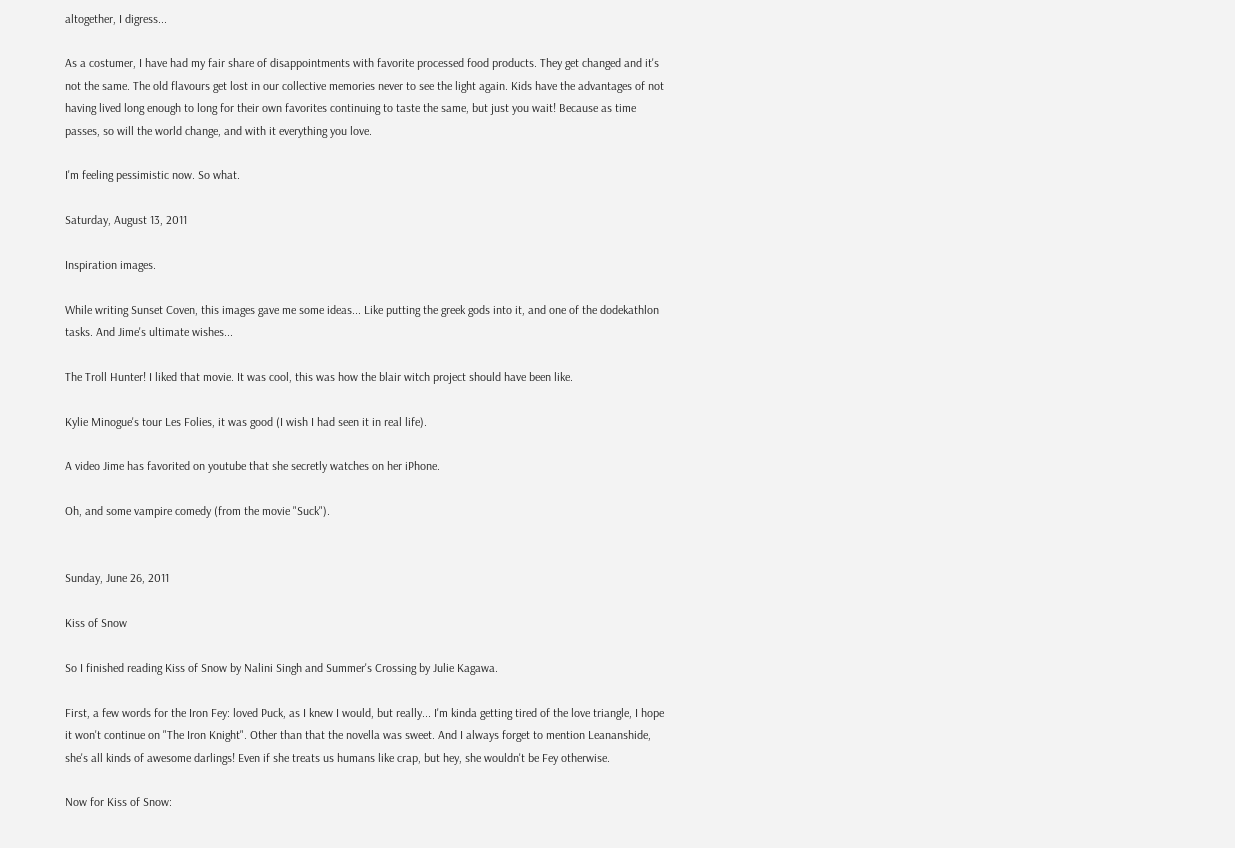altogether, I digress...

As a costumer, I have had my fair share of disappointments with favorite processed food products. They get changed and it's not the same. The old flavours get lost in our collective memories never to see the light again. Kids have the advantages of not having lived long enough to long for their own favorites continuing to taste the same, but just you wait! Because as time passes, so will the world change, and with it everything you love.

I'm feeling pessimistic now. So what.

Saturday, August 13, 2011

Inspiration images.

While writing Sunset Coven, this images gave me some ideas... Like putting the greek gods into it, and one of the dodekathlon tasks. And Jime's ultimate wishes...

The Troll Hunter! I liked that movie. It was cool, this was how the blair witch project should have been like.

Kylie Minogue's tour Les Folies, it was good (I wish I had seen it in real life).

A video Jime has favorited on youtube that she secretly watches on her iPhone.

Oh, and some vampire comedy (from the movie "Suck").


Sunday, June 26, 2011

Kiss of Snow

So I finished reading Kiss of Snow by Nalini Singh and Summer's Crossing by Julie Kagawa.

First, a few words for the Iron Fey: loved Puck, as I knew I would, but really... I'm kinda getting tired of the love triangle, I hope it won't continue on "The Iron Knight". Other than that the novella was sweet. And I always forget to mention Leananshide, she's all kinds of awesome darlings! Even if she treats us humans like crap, but hey, she wouldn't be Fey otherwise.

Now for Kiss of Snow: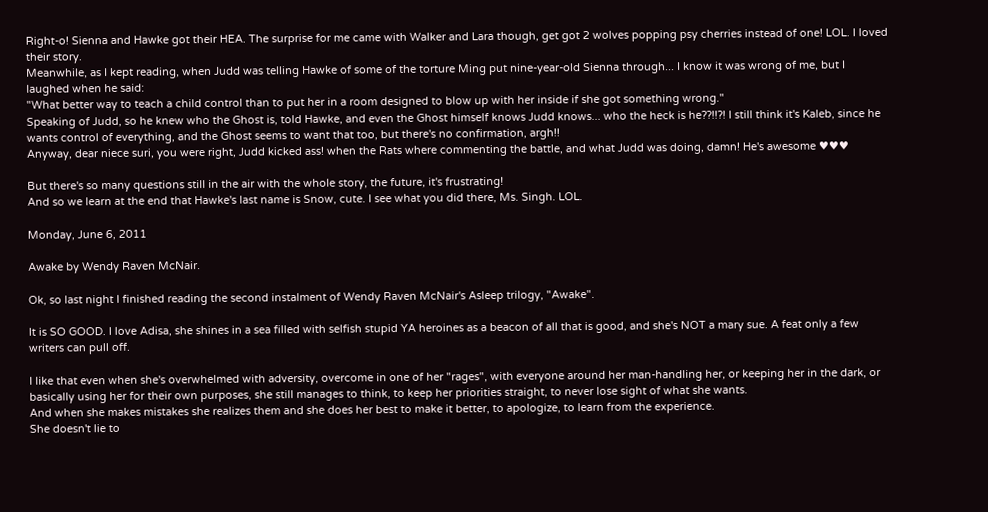Right-o! Sienna and Hawke got their HEA. The surprise for me came with Walker and Lara though, get got 2 wolves popping psy cherries instead of one! LOL. I loved their story.
Meanwhile, as I kept reading, when Judd was telling Hawke of some of the torture Ming put nine-year-old Sienna through... I know it was wrong of me, but I laughed when he said:
"What better way to teach a child control than to put her in a room designed to blow up with her inside if she got something wrong."
Speaking of Judd, so he knew who the Ghost is, told Hawke, and even the Ghost himself knows Judd knows... who the heck is he??!!?! I still think it's Kaleb, since he wants control of everything, and the Ghost seems to want that too, but there's no confirmation, argh!!
Anyway, dear niece suri, you were right, Judd kicked ass! when the Rats where commenting the battle, and what Judd was doing, damn! He's awesome ♥♥♥

But there's so many questions still in the air with the whole story, the future, it's frustrating!
And so we learn at the end that Hawke's last name is Snow, cute. I see what you did there, Ms. Singh. LOL.

Monday, June 6, 2011

Awake by Wendy Raven McNair.

Ok, so last night I finished reading the second instalment of Wendy Raven McNair's Asleep trilogy, "Awake".

It is SO GOOD. I love Adisa, she shines in a sea filled with selfish stupid YA heroines as a beacon of all that is good, and she's NOT a mary sue. A feat only a few writers can pull off.

I like that even when she's overwhelmed with adversity, overcome in one of her "rages", with everyone around her man-handling her, or keeping her in the dark, or basically using her for their own purposes, she still manages to think, to keep her priorities straight, to never lose sight of what she wants.
And when she makes mistakes she realizes them and she does her best to make it better, to apologize, to learn from the experience.
She doesn't lie to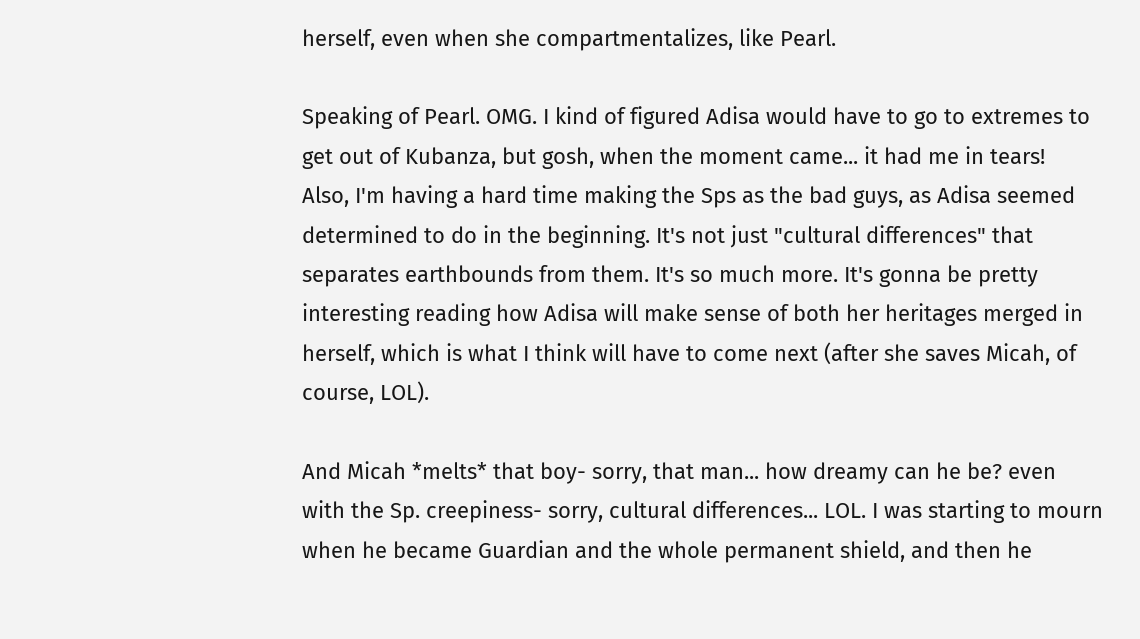herself, even when she compartmentalizes, like Pearl.

Speaking of Pearl. OMG. I kind of figured Adisa would have to go to extremes to get out of Kubanza, but gosh, when the moment came... it had me in tears!
Also, I'm having a hard time making the Sps as the bad guys, as Adisa seemed determined to do in the beginning. It's not just "cultural differences" that separates earthbounds from them. It's so much more. It's gonna be pretty interesting reading how Adisa will make sense of both her heritages merged in herself, which is what I think will have to come next (after she saves Micah, of course, LOL).

And Micah *melts* that boy- sorry, that man... how dreamy can he be? even with the Sp. creepiness- sorry, cultural differences... LOL. I was starting to mourn when he became Guardian and the whole permanent shield, and then he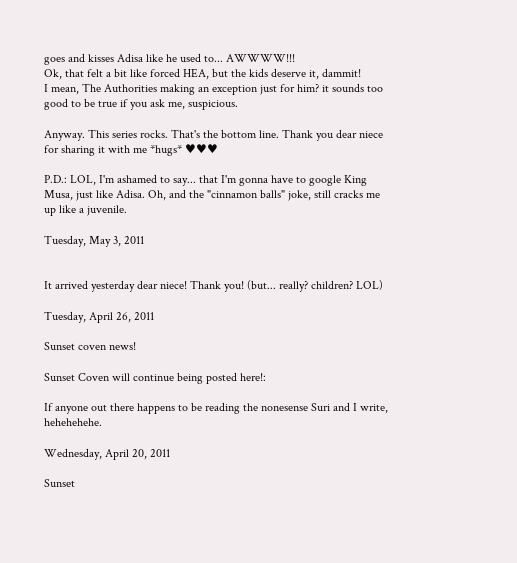goes and kisses Adisa like he used to... AWWWW!!!
Ok, that felt a bit like forced HEA, but the kids deserve it, dammit!
I mean, The Authorities making an exception just for him? it sounds too good to be true if you ask me, suspicious.

Anyway. This series rocks. That's the bottom line. Thank you dear niece for sharing it with me *hugs* ♥♥♥

P.D.: LOL, I'm ashamed to say... that I'm gonna have to google King Musa, just like Adisa. Oh, and the "cinnamon balls" joke, still cracks me up like a juvenile.

Tuesday, May 3, 2011


It arrived yesterday dear niece! Thank you! (but... really? children? LOL)

Tuesday, April 26, 2011

Sunset coven news!

Sunset Coven will continue being posted here!:

If anyone out there happens to be reading the nonesense Suri and I write, hehehehehe.

Wednesday, April 20, 2011

Sunset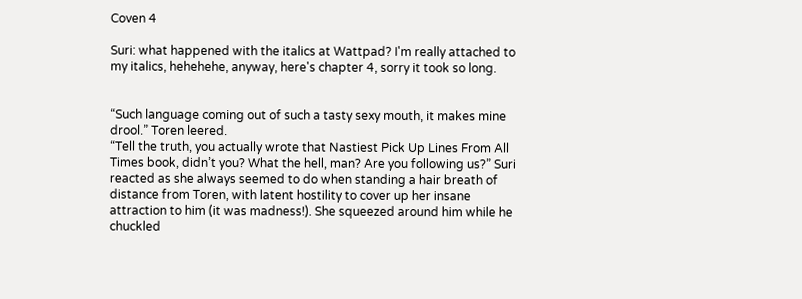Coven 4

Suri: what happened with the italics at Wattpad? I'm really attached to my italics, hehehehe, anyway, here's chapter 4, sorry it took so long.


“Such language coming out of such a tasty sexy mouth, it makes mine drool.” Toren leered.
“Tell the truth, you actually wrote that Nastiest Pick Up Lines From All Times book, didn’t you? What the hell, man? Are you following us?” Suri reacted as she always seemed to do when standing a hair breath of distance from Toren, with latent hostility to cover up her insane attraction to him (it was madness!). She squeezed around him while he chuckled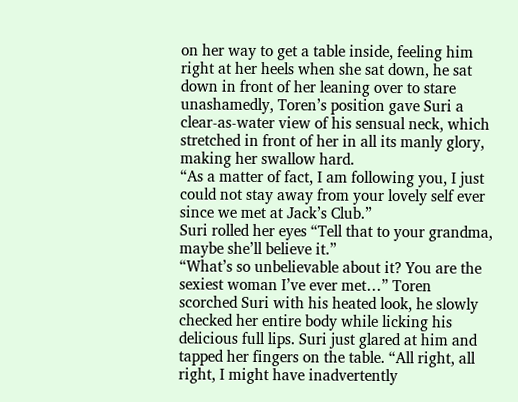on her way to get a table inside, feeling him right at her heels when she sat down, he sat down in front of her leaning over to stare unashamedly, Toren’s position gave Suri a clear-as-water view of his sensual neck, which stretched in front of her in all its manly glory, making her swallow hard.
“As a matter of fact, I am following you, I just could not stay away from your lovely self ever since we met at Jack’s Club.”
Suri rolled her eyes “Tell that to your grandma, maybe she’ll believe it.”
“What’s so unbelievable about it? You are the sexiest woman I’ve ever met…” Toren scorched Suri with his heated look, he slowly checked her entire body while licking his delicious full lips. Suri just glared at him and tapped her fingers on the table. “All right, all right, I might have inadvertently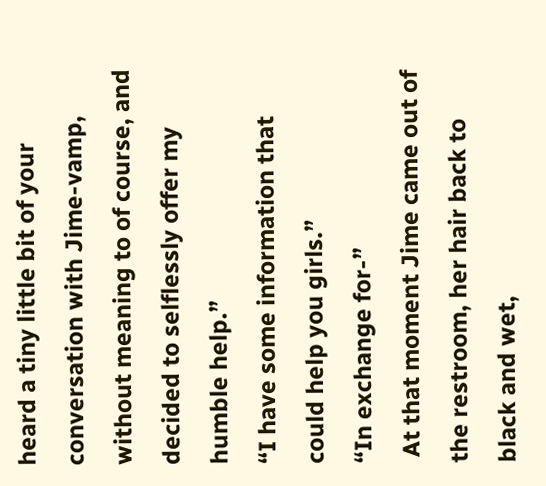heard a tiny little bit of your conversation with Jime-vamp, without meaning to of course, and decided to selflessly offer my humble help.”
“I have some information that could help you girls.”
“In exchange for-”
 At that moment Jime came out of the restroom, her hair back to black and wet,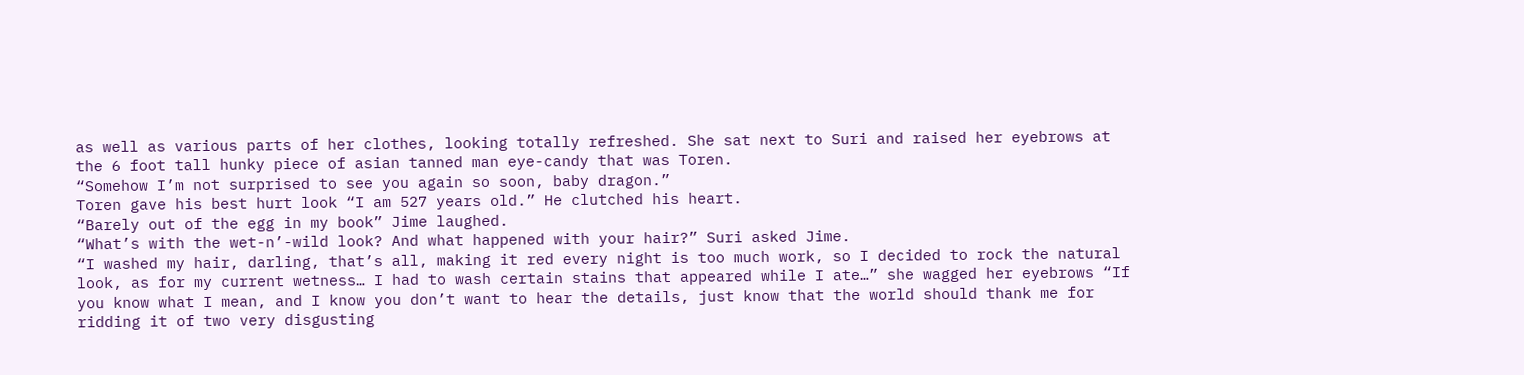as well as various parts of her clothes, looking totally refreshed. She sat next to Suri and raised her eyebrows at the 6 foot tall hunky piece of asian tanned man eye-candy that was Toren.
“Somehow I’m not surprised to see you again so soon, baby dragon.”
Toren gave his best hurt look “I am 527 years old.” He clutched his heart.
“Barely out of the egg in my book” Jime laughed.
“What’s with the wet-n’-wild look? And what happened with your hair?” Suri asked Jime.
“I washed my hair, darling, that’s all, making it red every night is too much work, so I decided to rock the natural look, as for my current wetness… I had to wash certain stains that appeared while I ate…” she wagged her eyebrows “If you know what I mean, and I know you don’t want to hear the details, just know that the world should thank me for ridding it of two very disgusting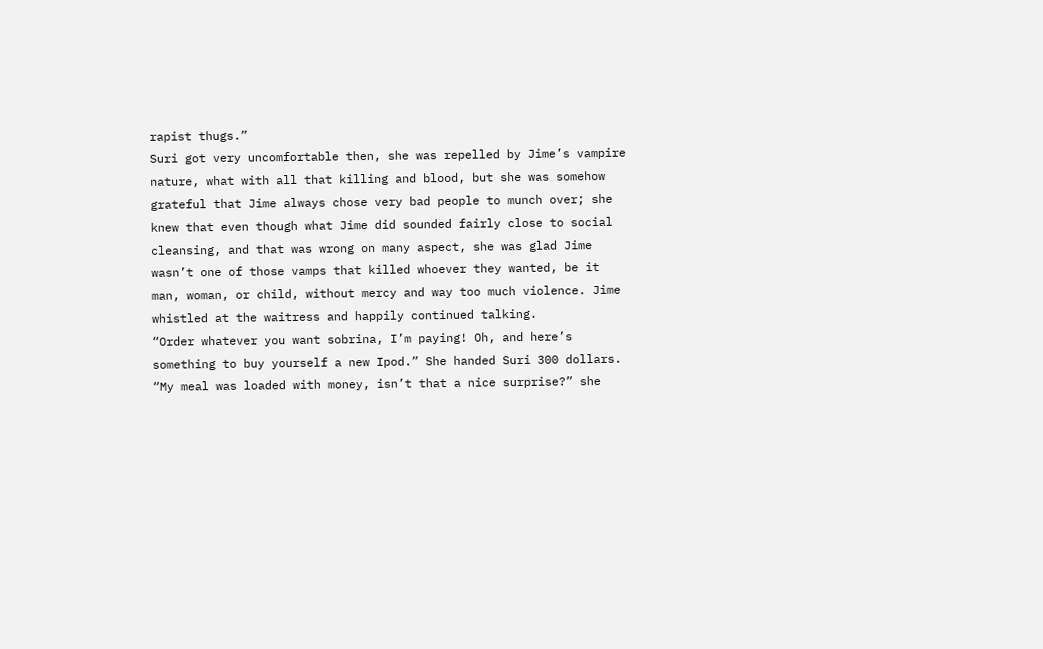rapist thugs.”
Suri got very uncomfortable then, she was repelled by Jime’s vampire nature, what with all that killing and blood, but she was somehow grateful that Jime always chose very bad people to munch over; she knew that even though what Jime did sounded fairly close to social cleansing, and that was wrong on many aspect, she was glad Jime wasn’t one of those vamps that killed whoever they wanted, be it man, woman, or child, without mercy and way too much violence. Jime whistled at the waitress and happily continued talking.
“Order whatever you want sobrina, I’m paying! Oh, and here’s something to buy yourself a new Ipod.” She handed Suri 300 dollars. “My meal was loaded with money, isn’t that a nice surprise?” she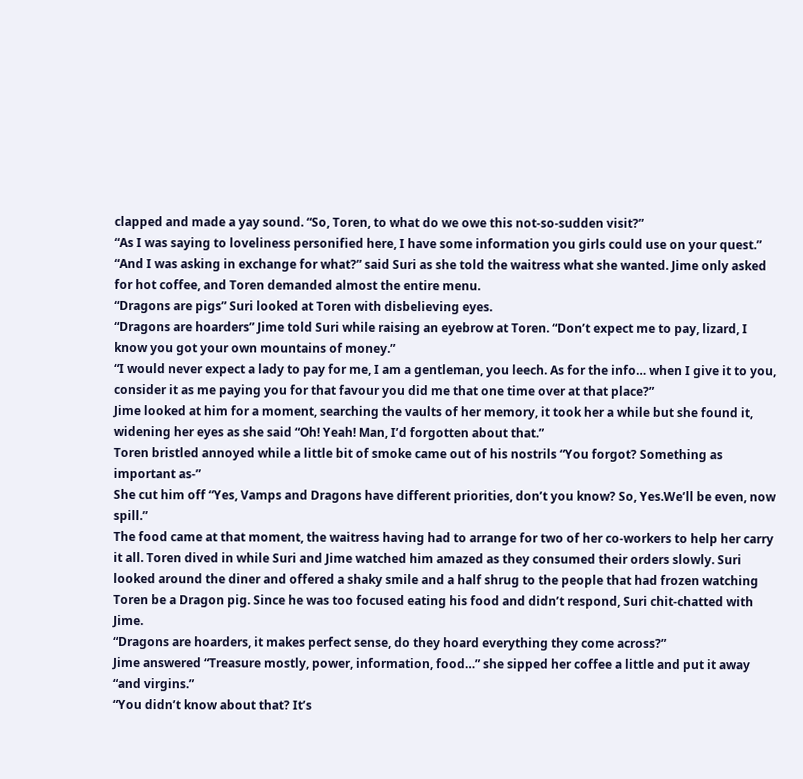clapped and made a yay sound. “So, Toren, to what do we owe this not-so-sudden visit?”
“As I was saying to loveliness personified here, I have some information you girls could use on your quest.”
“And I was asking in exchange for what?” said Suri as she told the waitress what she wanted. Jime only asked for hot coffee, and Toren demanded almost the entire menu.
“Dragons are pigs” Suri looked at Toren with disbelieving eyes.
“Dragons are hoarders” Jime told Suri while raising an eyebrow at Toren. “Don’t expect me to pay, lizard, I know you got your own mountains of money.”
“I would never expect a lady to pay for me, I am a gentleman, you leech. As for the info… when I give it to you, consider it as me paying you for that favour you did me that one time over at that place?”
Jime looked at him for a moment, searching the vaults of her memory, it took her a while but she found it, widening her eyes as she said “Oh! Yeah! Man, I’d forgotten about that.”
Toren bristled annoyed while a little bit of smoke came out of his nostrils “You forgot? Something as important as-”
She cut him off “Yes, Vamps and Dragons have different priorities, don’t you know? So, Yes.We’ll be even, now spill.”
The food came at that moment, the waitress having had to arrange for two of her co-workers to help her carry it all. Toren dived in while Suri and Jime watched him amazed as they consumed their orders slowly. Suri looked around the diner and offered a shaky smile and a half shrug to the people that had frozen watching Toren be a Dragon pig. Since he was too focused eating his food and didn’t respond, Suri chit-chatted with Jime.
“Dragons are hoarders, it makes perfect sense, do they hoard everything they come across?”
Jime answered “Treasure mostly, power, information, food…” she sipped her coffee a little and put it away “and virgins.”
“You didn’t know about that? It’s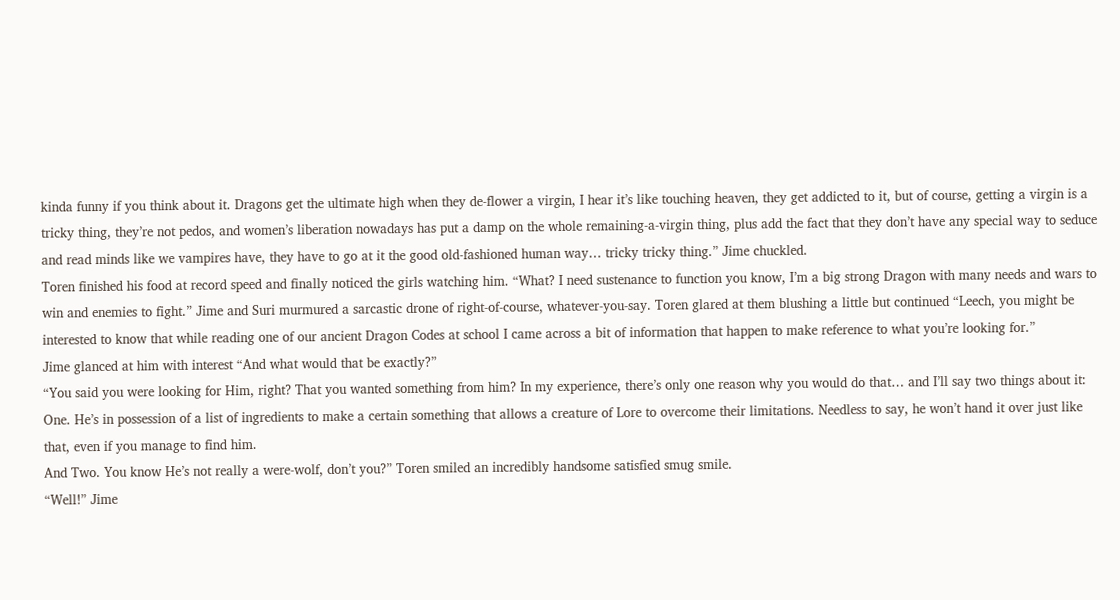kinda funny if you think about it. Dragons get the ultimate high when they de-flower a virgin, I hear it’s like touching heaven, they get addicted to it, but of course, getting a virgin is a tricky thing, they’re not pedos, and women’s liberation nowadays has put a damp on the whole remaining-a-virgin thing, plus add the fact that they don’t have any special way to seduce and read minds like we vampires have, they have to go at it the good old-fashioned human way… tricky tricky thing.” Jime chuckled.
Toren finished his food at record speed and finally noticed the girls watching him. “What? I need sustenance to function you know, I’m a big strong Dragon with many needs and wars to win and enemies to fight.” Jime and Suri murmured a sarcastic drone of right-of-course, whatever-you-say. Toren glared at them blushing a little but continued “Leech, you might be interested to know that while reading one of our ancient Dragon Codes at school I came across a bit of information that happen to make reference to what you’re looking for.”
Jime glanced at him with interest “And what would that be exactly?”
“You said you were looking for Him, right? That you wanted something from him? In my experience, there’s only one reason why you would do that… and I’ll say two things about it:
One. He’s in possession of a list of ingredients to make a certain something that allows a creature of Lore to overcome their limitations. Needless to say, he won’t hand it over just like that, even if you manage to find him.
And Two. You know He’s not really a were-wolf, don’t you?” Toren smiled an incredibly handsome satisfied smug smile.
“Well!” Jime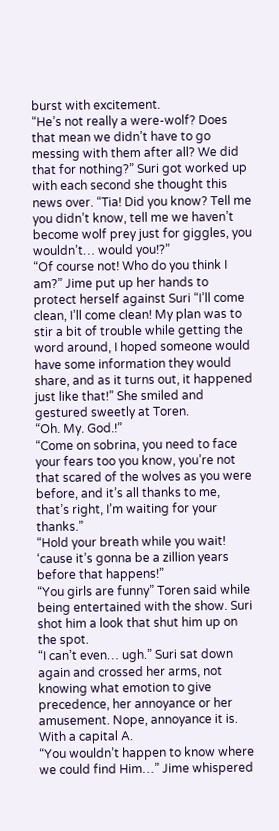burst with excitement.
“He’s not really a were-wolf? Does that mean we didn’t have to go messing with them after all? We did that for nothing?” Suri got worked up with each second she thought this news over. “Tia! Did you know? Tell me you didn’t know, tell me we haven’t become wolf prey just for giggles, you wouldn’t… would you!?”
“Of course not! Who do you think I am?” Jime put up her hands to protect herself against Suri “I’ll come clean, I’ll come clean! My plan was to stir a bit of trouble while getting the word around, I hoped someone would have some information they would share, and as it turns out, it happened just like that!” She smiled and gestured sweetly at Toren.
“Oh. My. God.!”
“Come on sobrina, you need to face your fears too you know, you’re not that scared of the wolves as you were before, and it’s all thanks to me, that’s right, I’m waiting for your thanks.”
“Hold your breath while you wait! ‘cause it’s gonna be a zillion years before that happens!”
“You girls are funny” Toren said while being entertained with the show. Suri shot him a look that shut him up on the spot.
“I can’t even… ugh.” Suri sat down again and crossed her arms, not knowing what emotion to give precedence, her annoyance or her amusement. Nope, annoyance it is. With a capital A.
“You wouldn’t happen to know where we could find Him…” Jime whispered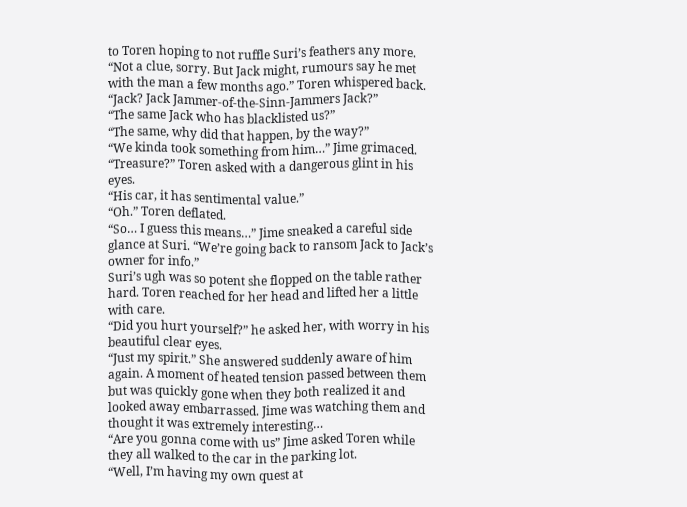to Toren hoping to not ruffle Suri’s feathers any more.
“Not a clue, sorry. But Jack might, rumours say he met with the man a few months ago.” Toren whispered back.
“Jack? Jack Jammer-of-the-Sinn-Jammers Jack?”
“The same Jack who has blacklisted us?”
“The same, why did that happen, by the way?”
“We kinda took something from him…” Jime grimaced.
“Treasure?” Toren asked with a dangerous glint in his eyes.
“His car, it has sentimental value.”
“Oh.” Toren deflated.
“So… I guess this means…” Jime sneaked a careful side glance at Suri. “We’re going back to ransom Jack to Jack’s owner for info.”
Suri’s ugh was so potent she flopped on the table rather hard. Toren reached for her head and lifted her a little with care.
“Did you hurt yourself?” he asked her, with worry in his beautiful clear eyes.
“Just my spirit.” She answered suddenly aware of him again. A moment of heated tension passed between them but was quickly gone when they both realized it and looked away embarrassed. Jime was watching them and thought it was extremely interesting…
“Are you gonna come with us” Jime asked Toren while they all walked to the car in the parking lot.
“Well, I’m having my own quest at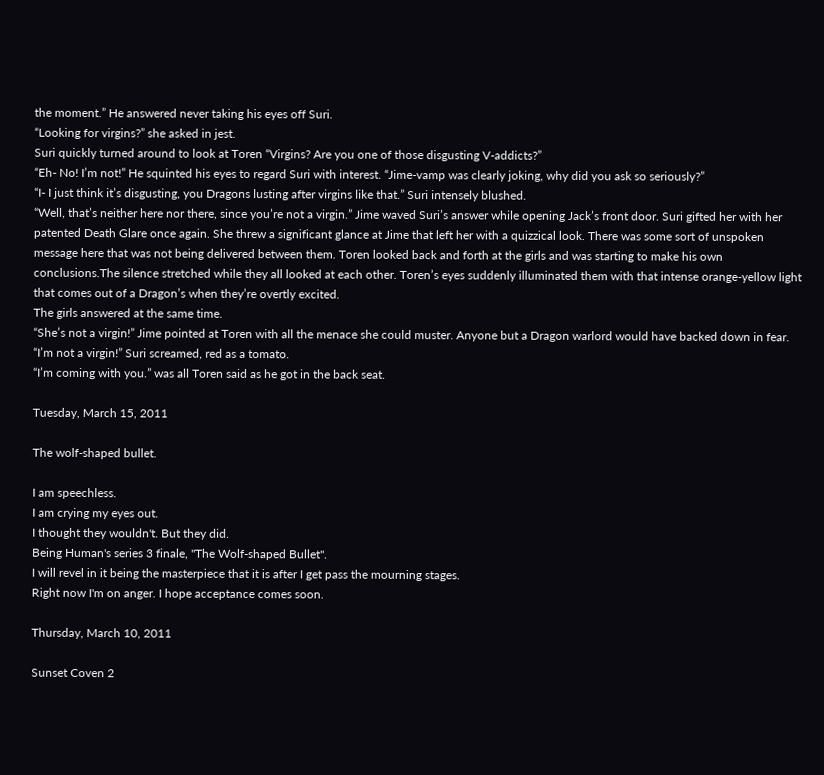the moment.” He answered never taking his eyes off Suri.
“Looking for virgins?” she asked in jest.
Suri quickly turned around to look at Toren “Virgins? Are you one of those disgusting V-addicts?”
“Eh- No! I’m not!” He squinted his eyes to regard Suri with interest. “Jime-vamp was clearly joking, why did you ask so seriously?”
“I- I just think it’s disgusting, you Dragons lusting after virgins like that.” Suri intensely blushed.
“Well, that’s neither here nor there, since you’re not a virgin.” Jime waved Suri’s answer while opening Jack’s front door. Suri gifted her with her patented Death Glare once again. She threw a significant glance at Jime that left her with a quizzical look. There was some sort of unspoken message here that was not being delivered between them. Toren looked back and forth at the girls and was starting to make his own conclusions.The silence stretched while they all looked at each other. Toren’s eyes suddenly illuminated them with that intense orange-yellow light that comes out of a Dragon’s when they’re overtly excited.
The girls answered at the same time.
“She’s not a virgin!” Jime pointed at Toren with all the menace she could muster. Anyone but a Dragon warlord would have backed down in fear.
“I’m not a virgin!” Suri screamed, red as a tomato.
“I’m coming with you.” was all Toren said as he got in the back seat.

Tuesday, March 15, 2011

The wolf-shaped bullet.

I am speechless.
I am crying my eyes out.
I thought they wouldn't. But they did.
Being Human's series 3 finale, "The Wolf-shaped Bullet".
I will revel in it being the masterpiece that it is after I get pass the mourning stages.
Right now I'm on anger. I hope acceptance comes soon.

Thursday, March 10, 2011

Sunset Coven 2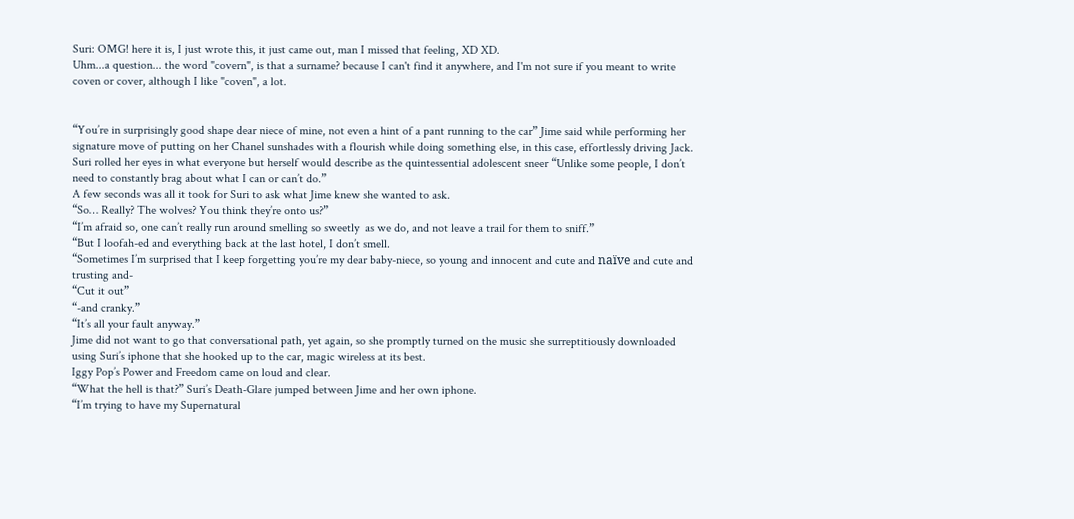Suri: OMG! here it is, I just wrote this, it just came out, man I missed that feeling, XD XD.
Uhm...a question... the word "covern", is that a surname? because I can't find it anywhere, and I'm not sure if you meant to write coven or cover, although I like "coven", a lot.


“You’re in surprisingly good shape dear niece of mine, not even a hint of a pant running to the car” Jime said while performing her signature move of putting on her Chanel sunshades with a flourish while doing something else, in this case, effortlessly driving Jack.
Suri rolled her eyes in what everyone but herself would describe as the quintessential adolescent sneer “Unlike some people, I don’t need to constantly brag about what I can or can’t do.”
A few seconds was all it took for Suri to ask what Jime knew she wanted to ask.
“So… Really? The wolves? You think they’re onto us?”
“I’m afraid so, one can’t really run around smelling so sweetly  as we do, and not leave a trail for them to sniff.”
“But I loofah-ed and everything back at the last hotel, I don’t smell.
“Sometimes I’m surprised that I keep forgetting you’re my dear baby-niece, so young and innocent and cute and naïve and cute and trusting and-
“Cut it out”
“-and cranky.”
“It’s all your fault anyway.”
Jime did not want to go that conversational path, yet again, so she promptly turned on the music she surreptitiously downloaded using Suri’s iphone that she hooked up to the car, magic wireless at its best.
Iggy Pop’s Power and Freedom came on loud and clear.
“What the hell is that?” Suri’s Death-Glare jumped between Jime and her own iphone.
“I’m trying to have my Supernatural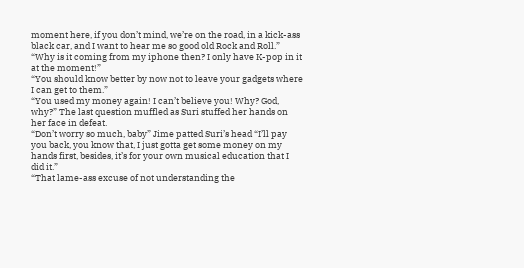moment here, if you don’t mind, we’re on the road, in a kick-ass black car, and I want to hear me so good old Rock and Roll.”
“Why is it coming from my iphone then? I only have K-pop in it at the moment!”
“You should know better by now not to leave your gadgets where I can get to them.”
“You used my money again! I can’t believe you! Why? God, why?” The last question muffled as Suri stuffed her hands on her face in defeat.
“Don’t worry so much, baby” Jime patted Suri’s head “I’ll pay you back, you know that, I just gotta get some money on my hands first, besides, it’s for your own musical education that I did it.”
“That lame-ass excuse of not understanding the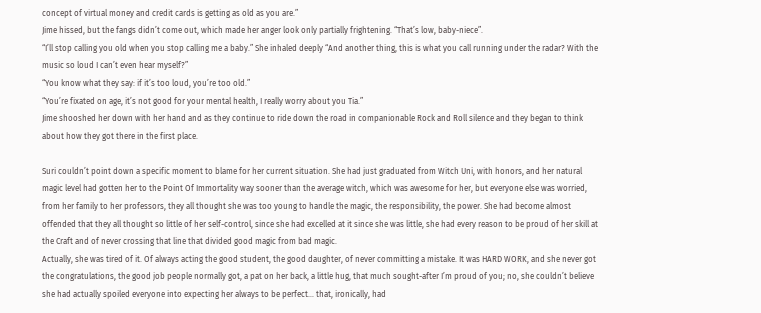concept of virtual money and credit cards is getting as old as you are.”
Jime hissed, but the fangs didn’t come out, which made her anger look only partially frightening. “That’s low, baby-niece”.
“I’ll stop calling you old when you stop calling me a baby.” She inhaled deeply “And another thing, this is what you call running under the radar? With the music so loud I can’t even hear myself?”
“You know what they say: if it’s too loud, you’re too old.”
“You’re fixated on age, it’s not good for your mental health, I really worry about you Tia.”
Jime shooshed her down with her hand and as they continue to ride down the road in companionable Rock and Roll silence and they began to think about how they got there in the first place.

Suri couldn’t point down a specific moment to blame for her current situation. She had just graduated from Witch Uni, with honors, and her natural magic level had gotten her to the Point Of Immortality way sooner than the average witch, which was awesome for her, but everyone else was worried, from her family to her professors, they all thought she was too young to handle the magic, the responsibility, the power. She had become almost offended that they all thought so little of her self-control, since she had excelled at it since she was little, she had every reason to be proud of her skill at the Craft and of never crossing that line that divided good magic from bad magic.
Actually, she was tired of it. Of always acting the good student, the good daughter, of never committing a mistake. It was HARD WORK, and she never got the congratulations, the good job people normally got, a pat on her back, a little hug, that much sought-after I’m proud of you; no, she couldn’t believe she had actually spoiled everyone into expecting her always to be perfect… that, ironically, had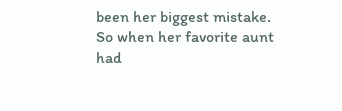been her biggest mistake.
So when her favorite aunt had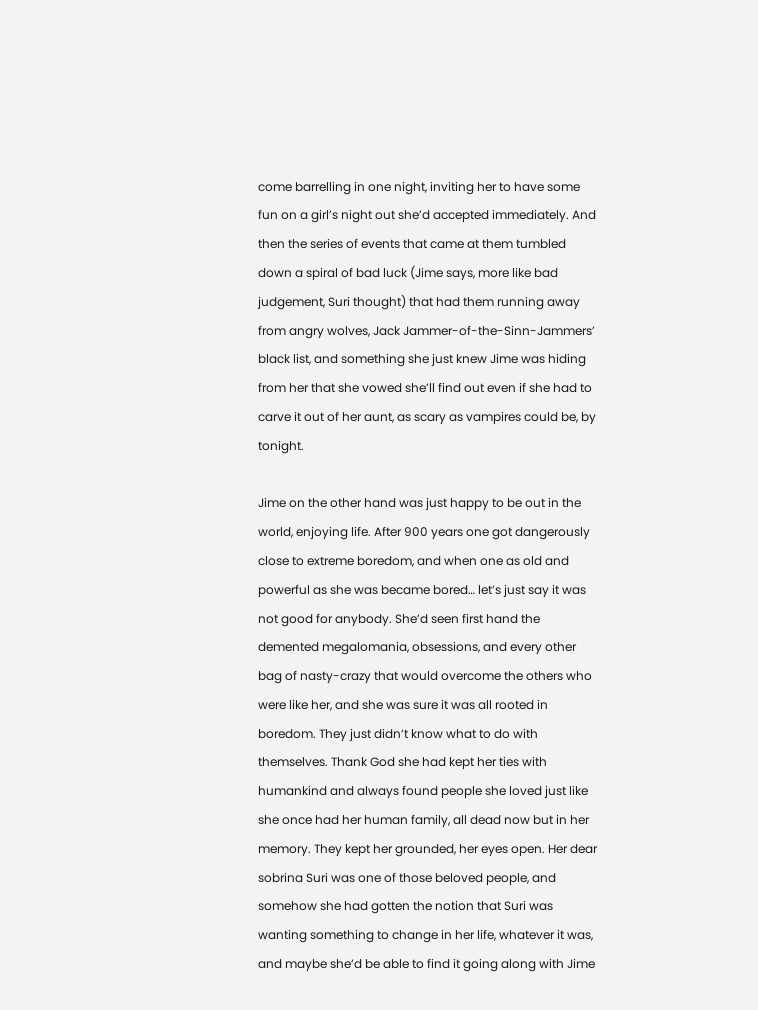come barrelling in one night, inviting her to have some fun on a girl’s night out she’d accepted immediately. And then the series of events that came at them tumbled down a spiral of bad luck (Jime says, more like bad judgement, Suri thought) that had them running away from angry wolves, Jack Jammer-of-the-Sinn-Jammers’ black list, and something she just knew Jime was hiding from her that she vowed she’ll find out even if she had to carve it out of her aunt, as scary as vampires could be, by tonight.

Jime on the other hand was just happy to be out in the world, enjoying life. After 900 years one got dangerously close to extreme boredom, and when one as old and powerful as she was became bored… let’s just say it was not good for anybody. She’d seen first hand the demented megalomania, obsessions, and every other bag of nasty-crazy that would overcome the others who were like her, and she was sure it was all rooted in boredom. They just didn’t know what to do with themselves. Thank God she had kept her ties with humankind and always found people she loved just like she once had her human family, all dead now but in her memory. They kept her grounded, her eyes open. Her dear sobrina Suri was one of those beloved people, and somehow she had gotten the notion that Suri was wanting something to change in her life, whatever it was, and maybe she’d be able to find it going along with Jime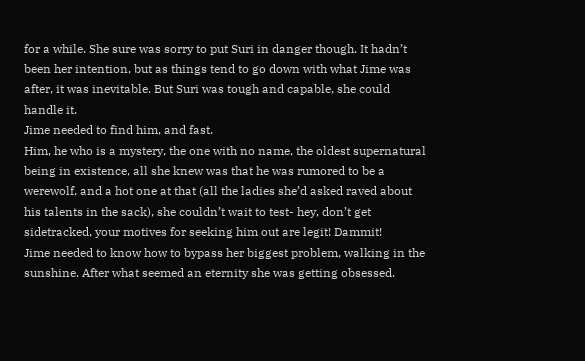for a while. She sure was sorry to put Suri in danger though. It hadn’t been her intention, but as things tend to go down with what Jime was after, it was inevitable. But Suri was tough and capable, she could handle it.
Jime needed to find him, and fast.
Him, he who is a mystery, the one with no name, the oldest supernatural being in existence, all she knew was that he was rumored to be a werewolf, and a hot one at that (all the ladies she’d asked raved about his talents in the sack), she couldn’t wait to test- hey, don’t get sidetracked, your motives for seeking him out are legit! Dammit!
Jime needed to know how to bypass her biggest problem, walking in the sunshine. After what seemed an eternity she was getting obsessed.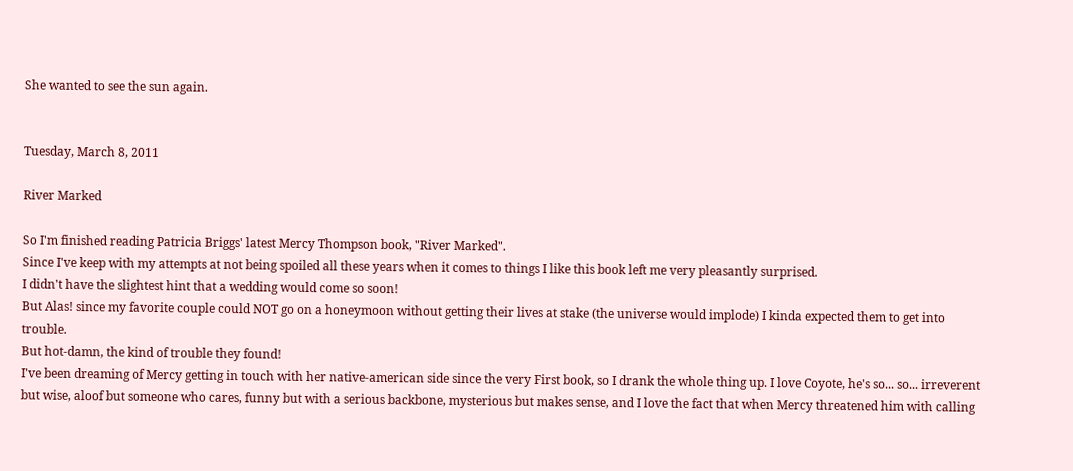She wanted to see the sun again.


Tuesday, March 8, 2011

River Marked

So I'm finished reading Patricia Briggs' latest Mercy Thompson book, "River Marked".
Since I've keep with my attempts at not being spoiled all these years when it comes to things I like this book left me very pleasantly surprised.
I didn't have the slightest hint that a wedding would come so soon!
But Alas! since my favorite couple could NOT go on a honeymoon without getting their lives at stake (the universe would implode) I kinda expected them to get into trouble.
But hot-damn, the kind of trouble they found!
I've been dreaming of Mercy getting in touch with her native-american side since the very First book, so I drank the whole thing up. I love Coyote, he's so... so... irreverent but wise, aloof but someone who cares, funny but with a serious backbone, mysterious but makes sense, and I love the fact that when Mercy threatened him with calling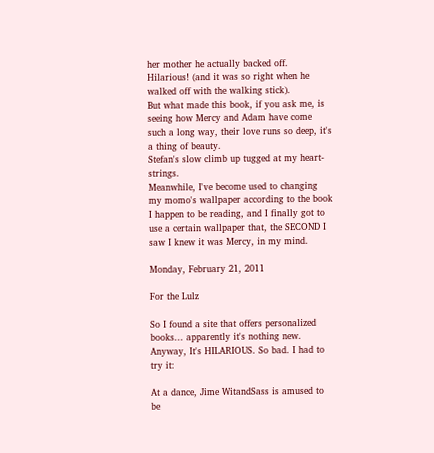her mother he actually backed off. Hilarious! (and it was so right when he walked off with the walking stick).
But what made this book, if you ask me, is seeing how Mercy and Adam have come such a long way, their love runs so deep, it's a thing of beauty.
Stefan's slow climb up tugged at my heart-strings.
Meanwhile, I've become used to changing my momo's wallpaper according to the book I happen to be reading, and I finally got to use a certain wallpaper that, the SECOND I saw I knew it was Mercy, in my mind.

Monday, February 21, 2011

For the Lulz

So I found a site that offers personalized books... apparently it's nothing new. Anyway, It's HILARIOUS. So bad. I had to try it:

At a dance, Jime WitandSass is amused to be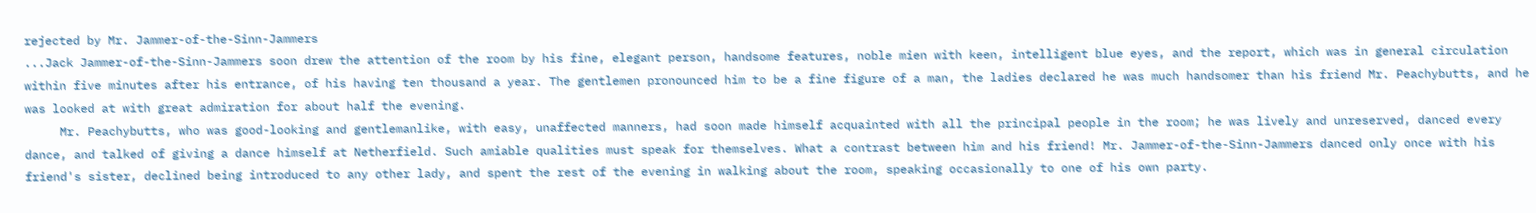rejected by Mr. Jammer-of-the-Sinn-Jammers
...Jack Jammer-of-the-Sinn-Jammers soon drew the attention of the room by his fine, elegant person, handsome features, noble mien with keen, intelligent blue eyes, and the report, which was in general circulation within five minutes after his entrance, of his having ten thousand a year. The gentlemen pronounced him to be a fine figure of a man, the ladies declared he was much handsomer than his friend Mr. Peachybutts, and he was looked at with great admiration for about half the evening.
     Mr. Peachybutts, who was good-looking and gentlemanlike, with easy, unaffected manners, had soon made himself acquainted with all the principal people in the room; he was lively and unreserved, danced every dance, and talked of giving a dance himself at Netherfield. Such amiable qualities must speak for themselves. What a contrast between him and his friend! Mr. Jammer-of-the-Sinn-Jammers danced only once with his friend's sister, declined being introduced to any other lady, and spent the rest of the evening in walking about the room, speaking occasionally to one of his own party.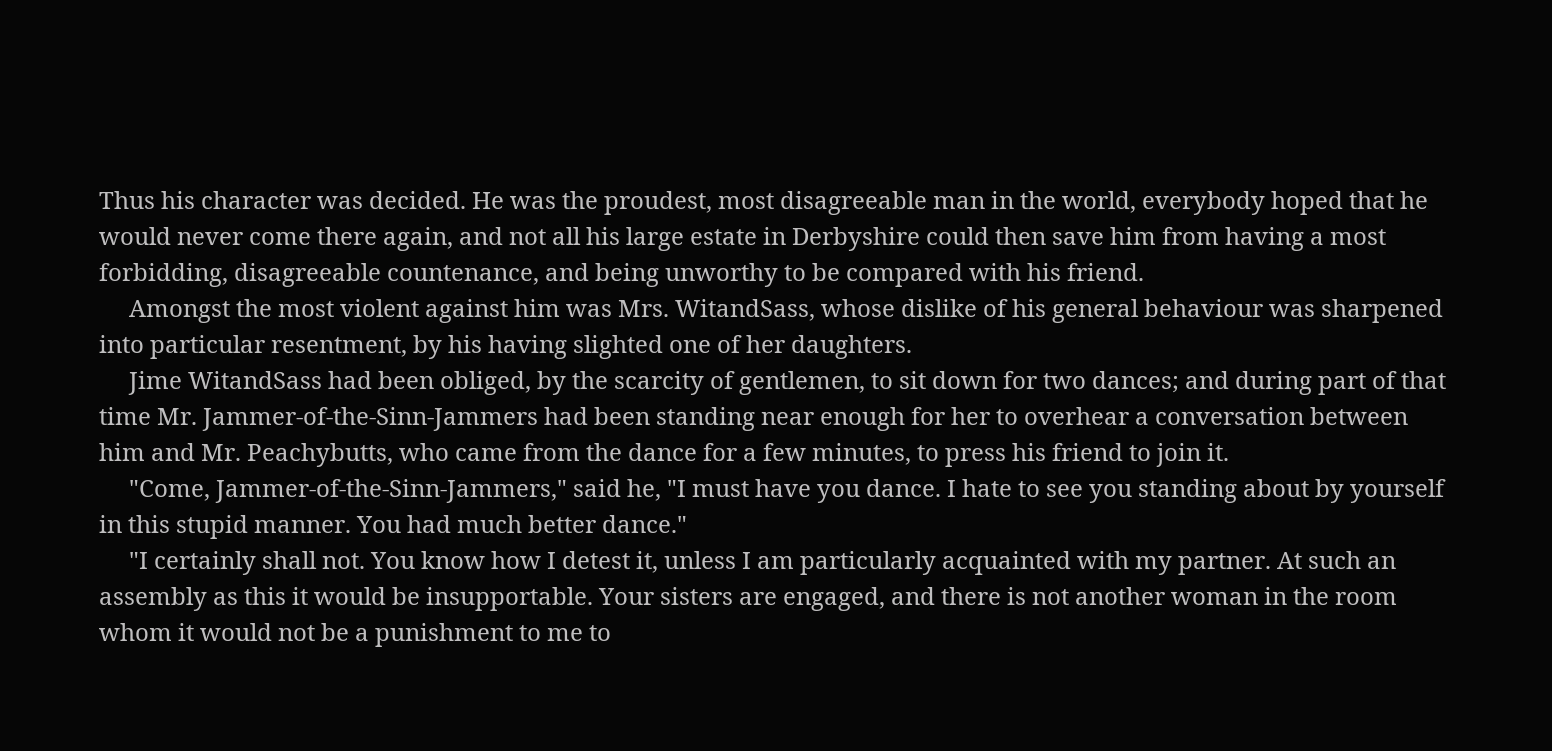Thus his character was decided. He was the proudest, most disagreeable man in the world, everybody hoped that he would never come there again, and not all his large estate in Derbyshire could then save him from having a most forbidding, disagreeable countenance, and being unworthy to be compared with his friend.
     Amongst the most violent against him was Mrs. WitandSass, whose dislike of his general behaviour was sharpened into particular resentment, by his having slighted one of her daughters.
     Jime WitandSass had been obliged, by the scarcity of gentlemen, to sit down for two dances; and during part of that time Mr. Jammer-of-the-Sinn-Jammers had been standing near enough for her to overhear a conversation between him and Mr. Peachybutts, who came from the dance for a few minutes, to press his friend to join it.
     "Come, Jammer-of-the-Sinn-Jammers," said he, "I must have you dance. I hate to see you standing about by yourself in this stupid manner. You had much better dance."
     "I certainly shall not. You know how I detest it, unless I am particularly acquainted with my partner. At such an assembly as this it would be insupportable. Your sisters are engaged, and there is not another woman in the room whom it would not be a punishment to me to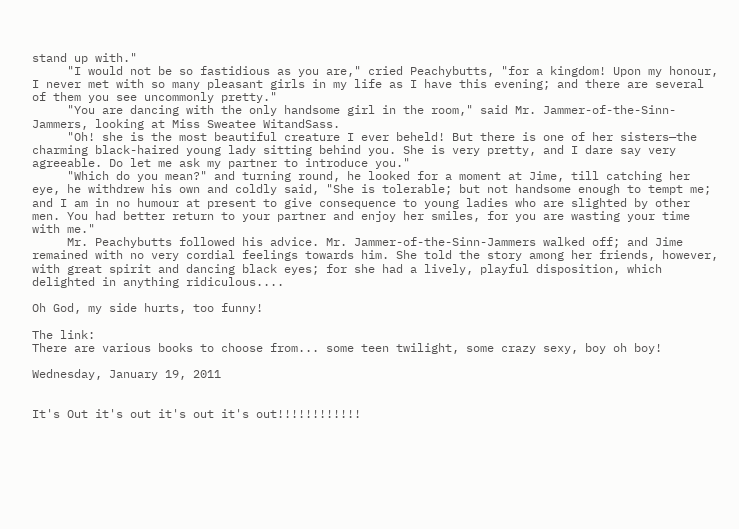stand up with."
     "I would not be so fastidious as you are," cried Peachybutts, "for a kingdom! Upon my honour, I never met with so many pleasant girls in my life as I have this evening; and there are several of them you see uncommonly pretty."
     "You are dancing with the only handsome girl in the room," said Mr. Jammer-of-the-Sinn-Jammers, looking at Miss Sweatee WitandSass.
     "Oh! she is the most beautiful creature I ever beheld! But there is one of her sisters—the charming black-haired young lady sitting behind you. She is very pretty, and I dare say very agreeable. Do let me ask my partner to introduce you."
     "Which do you mean?" and turning round, he looked for a moment at Jime, till catching her eye, he withdrew his own and coldly said, "She is tolerable; but not handsome enough to tempt me; and I am in no humour at present to give consequence to young ladies who are slighted by other men. You had better return to your partner and enjoy her smiles, for you are wasting your time with me."
     Mr. Peachybutts followed his advice. Mr. Jammer-of-the-Sinn-Jammers walked off; and Jime remained with no very cordial feelings towards him. She told the story among her friends, however, with great spirit and dancing black eyes; for she had a lively, playful disposition, which delighted in anything ridiculous....

Oh God, my side hurts, too funny!

The link:
There are various books to choose from... some teen twilight, some crazy sexy, boy oh boy!

Wednesday, January 19, 2011


It's Out it's out it's out it's out!!!!!!!!!!!!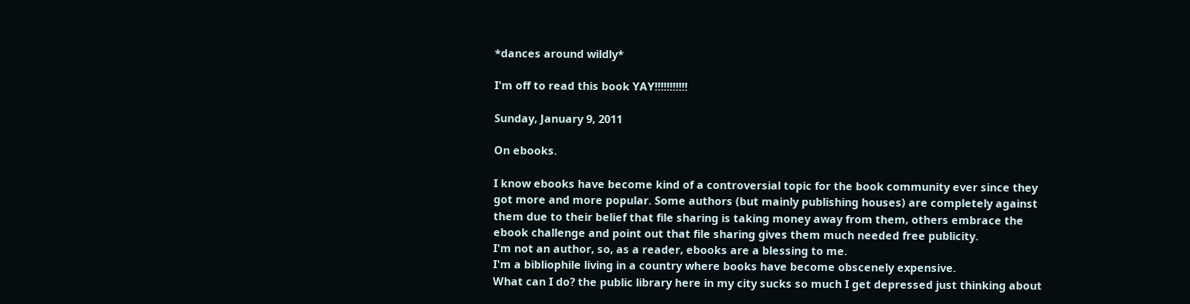*dances around wildly*

I'm off to read this book YAY!!!!!!!!!!!

Sunday, January 9, 2011

On ebooks.

I know ebooks have become kind of a controversial topic for the book community ever since they got more and more popular. Some authors (but mainly publishing houses) are completely against them due to their belief that file sharing is taking money away from them, others embrace the ebook challenge and point out that file sharing gives them much needed free publicity.
I'm not an author, so, as a reader, ebooks are a blessing to me.
I'm a bibliophile living in a country where books have become obscenely expensive.
What can I do? the public library here in my city sucks so much I get depressed just thinking about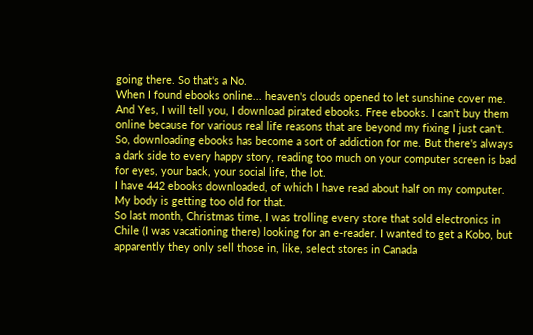going there. So that's a No.
When I found ebooks online... heaven's clouds opened to let sunshine cover me.
And Yes, I will tell you, I download pirated ebooks. Free ebooks. I can't buy them online because for various real life reasons that are beyond my fixing I just can't.
So, downloading ebooks has become a sort of addiction for me. But there's always a dark side to every happy story, reading too much on your computer screen is bad for eyes, your back, your social life, the lot.
I have 442 ebooks downloaded, of which I have read about half on my computer.
My body is getting too old for that.
So last month, Christmas time, I was trolling every store that sold electronics in Chile (I was vacationing there) looking for an e-reader. I wanted to get a Kobo, but apparently they only sell those in, like, select stores in Canada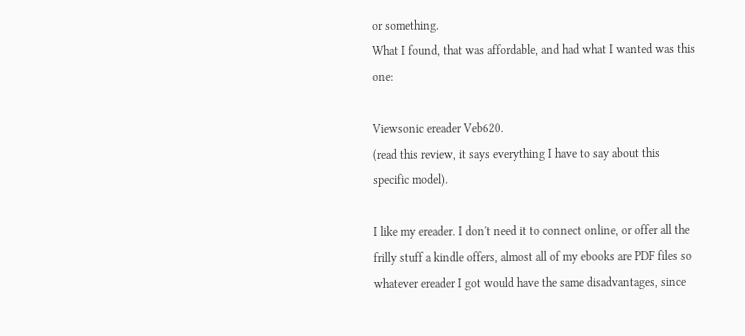or something.
What I found, that was affordable, and had what I wanted was this one:

Viewsonic ereader Veb620.
(read this review, it says everything I have to say about this specific model).

I like my ereader. I don't need it to connect online, or offer all the frilly stuff a kindle offers, almost all of my ebooks are PDF files so whatever ereader I got would have the same disadvantages, since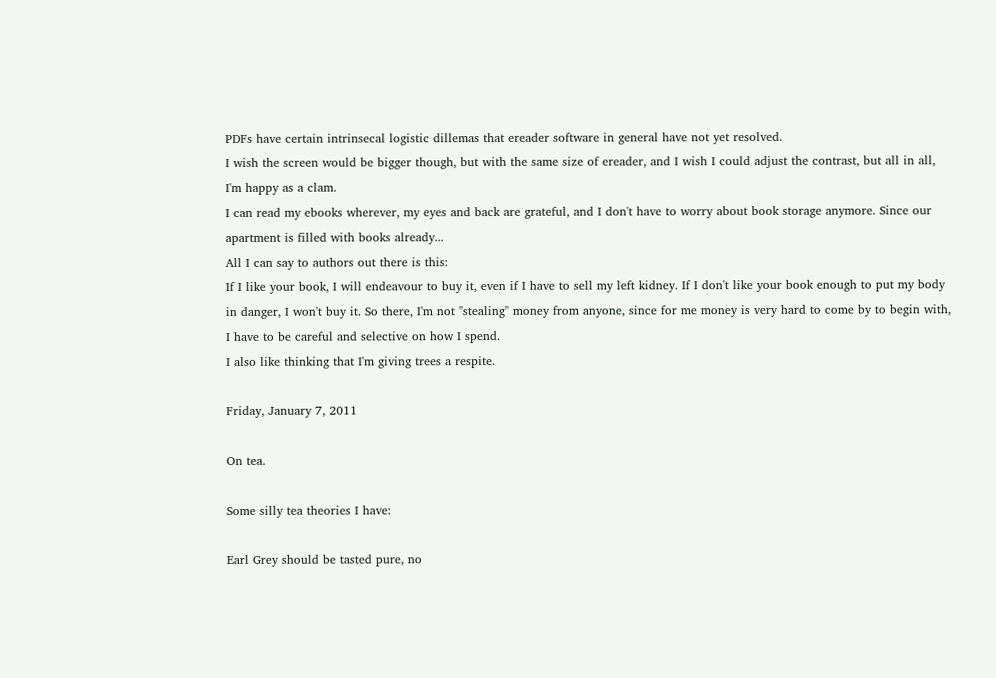PDFs have certain intrinsecal logistic dillemas that ereader software in general have not yet resolved.
I wish the screen would be bigger though, but with the same size of ereader, and I wish I could adjust the contrast, but all in all, I'm happy as a clam.
I can read my ebooks wherever, my eyes and back are grateful, and I don't have to worry about book storage anymore. Since our apartment is filled with books already...
All I can say to authors out there is this:
If I like your book, I will endeavour to buy it, even if I have to sell my left kidney. If I don't like your book enough to put my body in danger, I won't buy it. So there, I'm not "stealing" money from anyone, since for me money is very hard to come by to begin with, I have to be careful and selective on how I spend.
I also like thinking that I'm giving trees a respite.

Friday, January 7, 2011

On tea.

Some silly tea theories I have:

Earl Grey should be tasted pure, no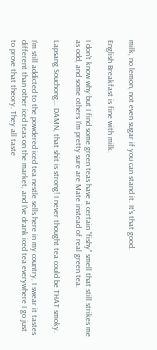milk, no lemon, not even sugar if you can stand it. It's that good.

English Breakfast is fine with milk.

I don't know why but I find some green teas have a certain "fishy" smell that still strikes me as odd, and some others I'm pretty sure are Mate instead of real green tea.

Lapsang Souchong... DAMN, that shit is strong! I never thought tea could be THAT smoky.

I'm still addicted to the powdered iced tea nestle sells here in my country, I swear it tastes different than other iced teas on the market, and I've drank iced tea everywhere I go just to prove that theory. They all taste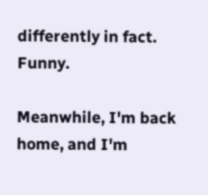differently in fact. Funny.

Meanwhile, I'm back home, and I'm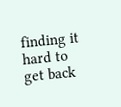finding it hard to get back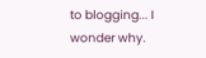to blogging... I wonder why.